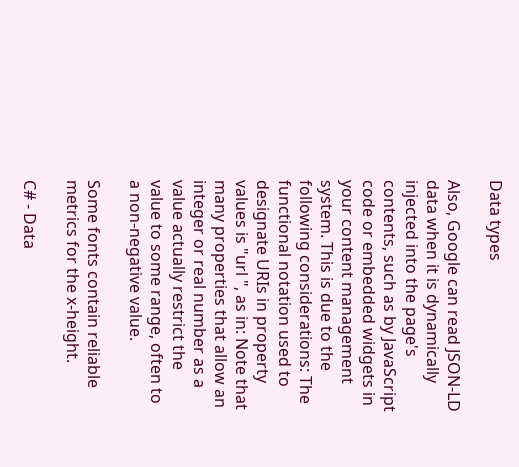Data types

Also, Google can read JSON-LD data when it is dynamically injected into the page's contents, such as by JavaScript code or embedded widgets in your content management system. This is due to the following considerations: The functional notation used to designate URIs in property values is "url ", as in: Note that many properties that allow an integer or real number as a value actually restrict the value to some range, often to a non-negative value.

Some fonts contain reliable metrics for the x-height.

C# - Data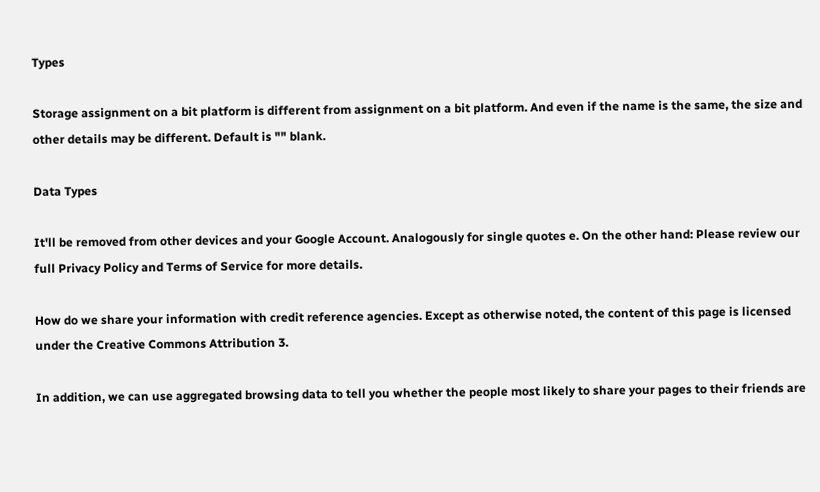Types

Storage assignment on a bit platform is different from assignment on a bit platform. And even if the name is the same, the size and other details may be different. Default is "" blank.

Data Types

It'll be removed from other devices and your Google Account. Analogously for single quotes e. On the other hand: Please review our full Privacy Policy and Terms of Service for more details.

How do we share your information with credit reference agencies. Except as otherwise noted, the content of this page is licensed under the Creative Commons Attribution 3.

In addition, we can use aggregated browsing data to tell you whether the people most likely to share your pages to their friends are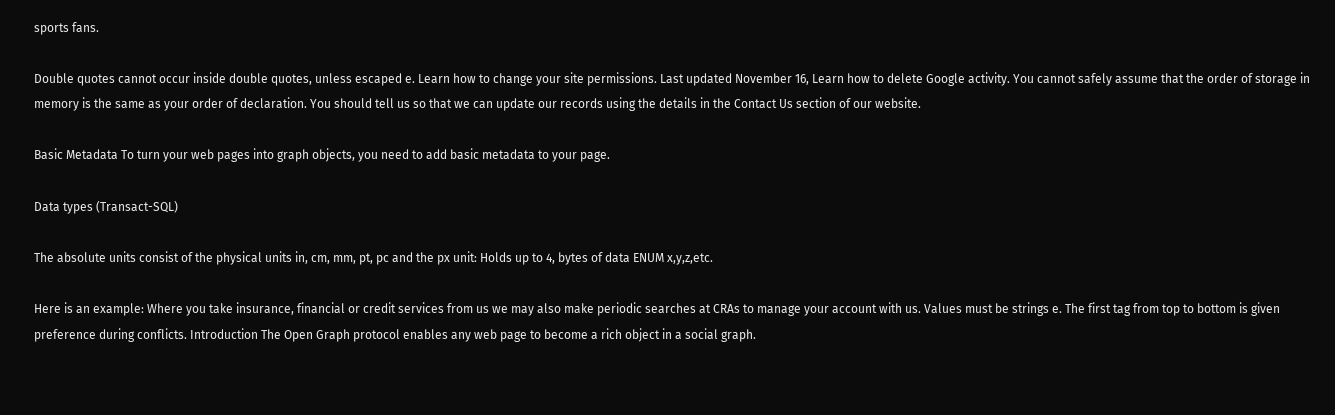sports fans.

Double quotes cannot occur inside double quotes, unless escaped e. Learn how to change your site permissions. Last updated November 16, Learn how to delete Google activity. You cannot safely assume that the order of storage in memory is the same as your order of declaration. You should tell us so that we can update our records using the details in the Contact Us section of our website.

Basic Metadata To turn your web pages into graph objects, you need to add basic metadata to your page.

Data types (Transact-SQL)

The absolute units consist of the physical units in, cm, mm, pt, pc and the px unit: Holds up to 4, bytes of data ENUM x,y,z,etc.

Here is an example: Where you take insurance, financial or credit services from us we may also make periodic searches at CRAs to manage your account with us. Values must be strings e. The first tag from top to bottom is given preference during conflicts. Introduction The Open Graph protocol enables any web page to become a rich object in a social graph.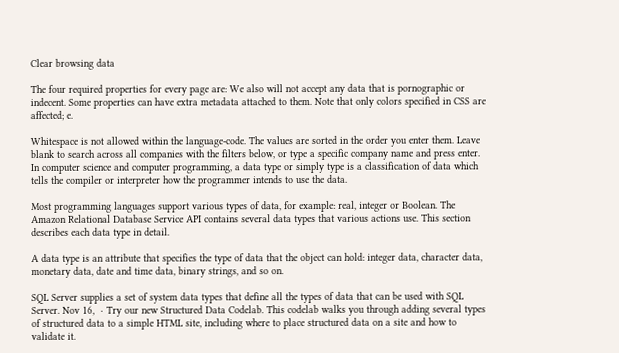Clear browsing data

The four required properties for every page are: We also will not accept any data that is pornographic or indecent. Some properties can have extra metadata attached to them. Note that only colors specified in CSS are affected; e.

Whitespace is not allowed within the language-code. The values are sorted in the order you enter them. Leave blank to search across all companies with the filters below, or type a specific company name and press enter. In computer science and computer programming, a data type or simply type is a classification of data which tells the compiler or interpreter how the programmer intends to use the data.

Most programming languages support various types of data, for example: real, integer or Boolean. The Amazon Relational Database Service API contains several data types that various actions use. This section describes each data type in detail.

A data type is an attribute that specifies the type of data that the object can hold: integer data, character data, monetary data, date and time data, binary strings, and so on.

SQL Server supplies a set of system data types that define all the types of data that can be used with SQL Server. Nov 16,  · Try our new Structured Data Codelab. This codelab walks you through adding several types of structured data to a simple HTML site, including where to place structured data on a site and how to validate it.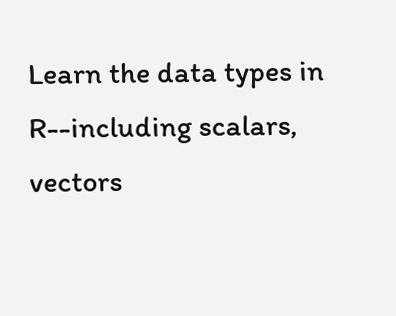Learn the data types in R--including scalars, vectors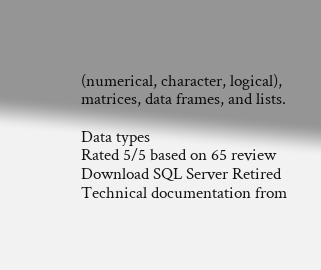(numerical, character, logical), matrices, data frames, and lists.

Data types
Rated 5/5 based on 65 review
Download SQL Server Retired Technical documentation from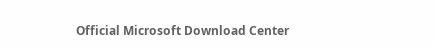Official Microsoft Download Center